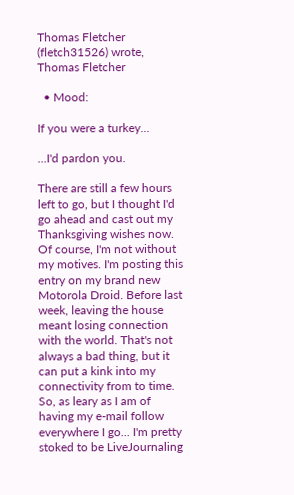Thomas Fletcher (fletch31526) wrote,
Thomas Fletcher

  • Mood:

If you were a turkey...

...I'd pardon you.

There are still a few hours left to go, but I thought I'd go ahead and cast out my Thanksgiving wishes now. Of course, I'm not without my motives. I'm posting this entry on my brand new Motorola Droid. Before last week, leaving the house meant losing connection with the world. That's not always a bad thing, but it can put a kink into my connectivity from to time. So, as leary as I am of having my e-mail follow everywhere I go... I'm pretty stoked to be LiveJournaling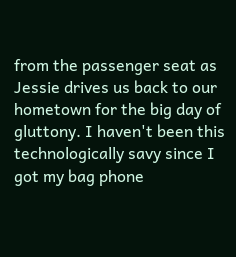from the passenger seat as Jessie drives us back to our hometown for the big day of gluttony. I haven't been this technologically savy since I got my bag phone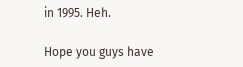in 1995. Heh.

Hope you guys have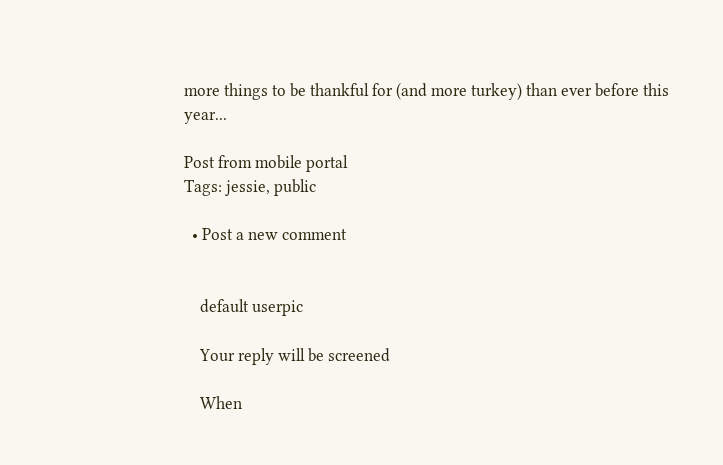more things to be thankful for (and more turkey) than ever before this year...

Post from mobile portal
Tags: jessie, public

  • Post a new comment


    default userpic

    Your reply will be screened

    When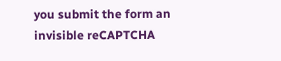you submit the form an invisible reCAPTCHA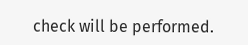check will be performed.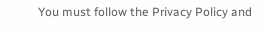You must follow the Privacy Policy and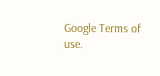Google Terms of use.